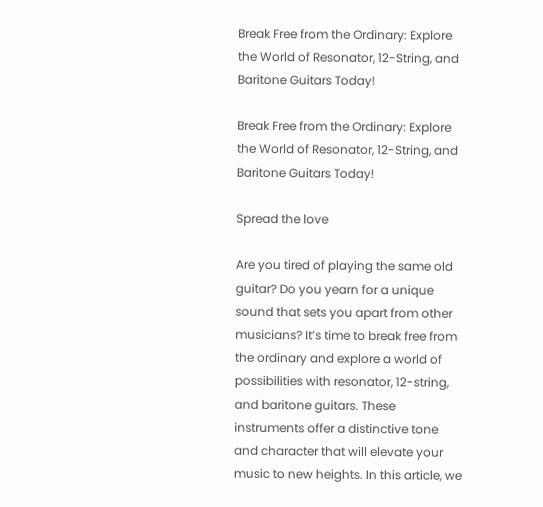Break Free from the Ordinary: Explore the World of Resonator, 12-String, and Baritone Guitars Today!

Break Free from the Ordinary: Explore the World of Resonator, 12-String, and Baritone Guitars Today!

Spread the love

Are you tired of playing the same old guitar? Do you yearn for a unique sound that sets you apart from other musicians? It’s time to break free from the ordinary and explore a world of possibilities with resonator, 12-string, and baritone guitars. These instruments offer a distinctive tone and character that will elevate your music to new heights. In this article, we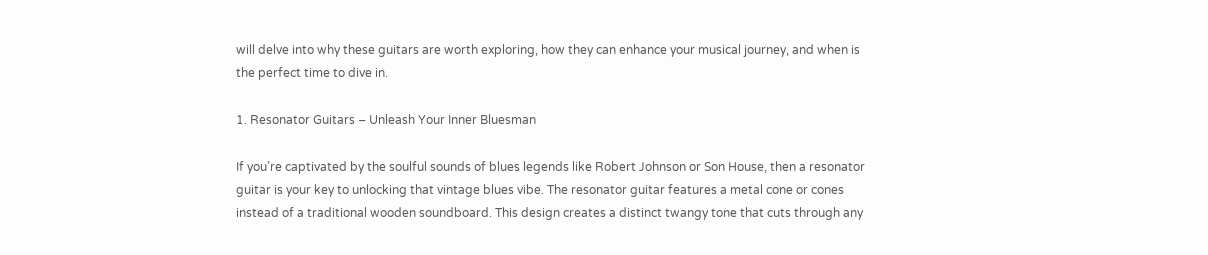will delve into why these guitars are worth exploring, how they can enhance your musical journey, and when is the perfect time to dive in.

1. Resonator Guitars – Unleash Your Inner Bluesman

If you’re captivated by the soulful sounds of blues legends like Robert Johnson or Son House, then a resonator guitar is your key to unlocking that vintage blues vibe. The resonator guitar features a metal cone or cones instead of a traditional wooden soundboard. This design creates a distinct twangy tone that cuts through any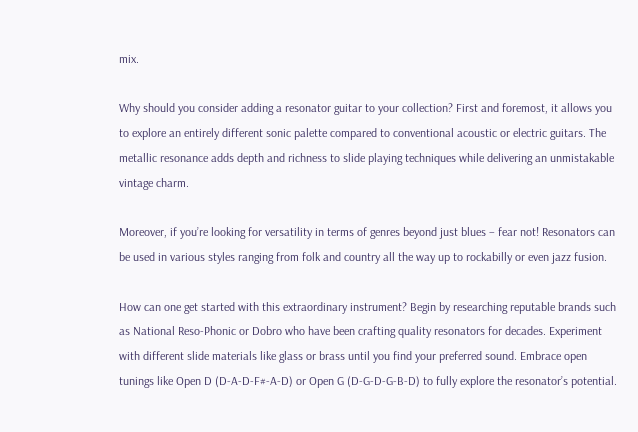mix.

Why should you consider adding a resonator guitar to your collection? First and foremost, it allows you to explore an entirely different sonic palette compared to conventional acoustic or electric guitars. The metallic resonance adds depth and richness to slide playing techniques while delivering an unmistakable vintage charm.

Moreover, if you’re looking for versatility in terms of genres beyond just blues – fear not! Resonators can be used in various styles ranging from folk and country all the way up to rockabilly or even jazz fusion.

How can one get started with this extraordinary instrument? Begin by researching reputable brands such as National Reso-Phonic or Dobro who have been crafting quality resonators for decades. Experiment with different slide materials like glass or brass until you find your preferred sound. Embrace open tunings like Open D (D-A-D-F#-A-D) or Open G (D-G-D-G-B-D) to fully explore the resonator’s potential.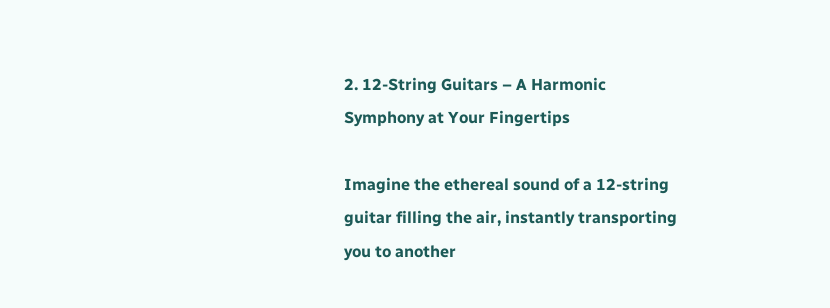2. 12-String Guitars – A Harmonic Symphony at Your Fingertips

Imagine the ethereal sound of a 12-string guitar filling the air, instantly transporting you to another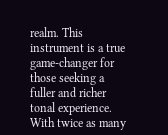realm. This instrument is a true game-changer for those seeking a fuller and richer tonal experience. With twice as many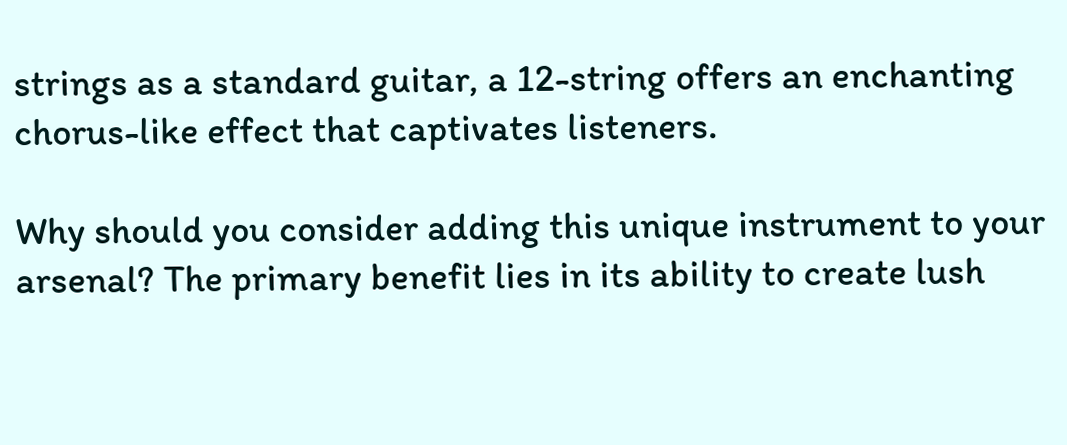strings as a standard guitar, a 12-string offers an enchanting chorus-like effect that captivates listeners.

Why should you consider adding this unique instrument to your arsenal? The primary benefit lies in its ability to create lush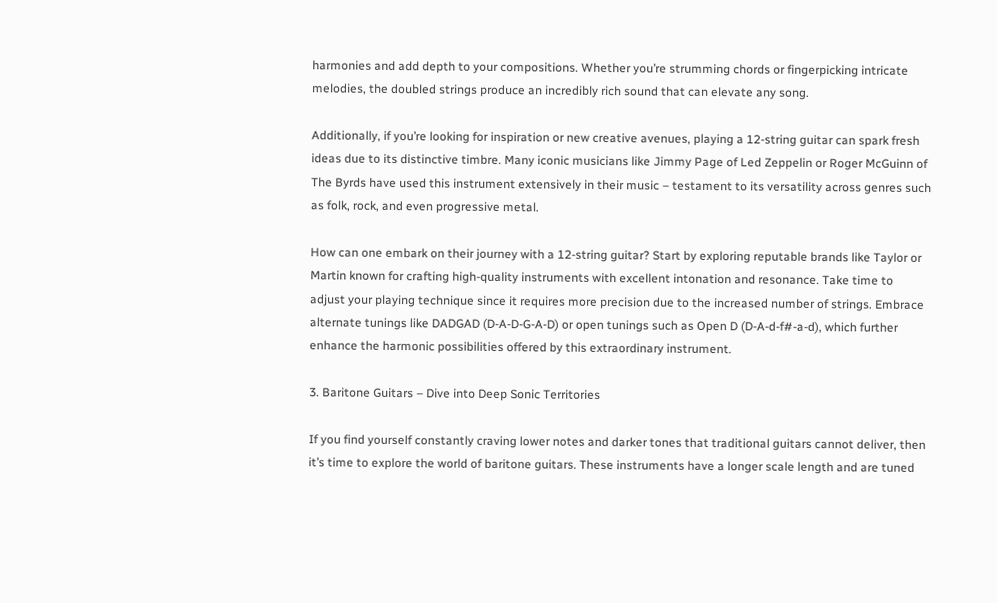harmonies and add depth to your compositions. Whether you’re strumming chords or fingerpicking intricate melodies, the doubled strings produce an incredibly rich sound that can elevate any song.

Additionally, if you’re looking for inspiration or new creative avenues, playing a 12-string guitar can spark fresh ideas due to its distinctive timbre. Many iconic musicians like Jimmy Page of Led Zeppelin or Roger McGuinn of The Byrds have used this instrument extensively in their music – testament to its versatility across genres such as folk, rock, and even progressive metal.

How can one embark on their journey with a 12-string guitar? Start by exploring reputable brands like Taylor or Martin known for crafting high-quality instruments with excellent intonation and resonance. Take time to adjust your playing technique since it requires more precision due to the increased number of strings. Embrace alternate tunings like DADGAD (D-A-D-G-A-D) or open tunings such as Open D (D-A-d-f#-a-d), which further enhance the harmonic possibilities offered by this extraordinary instrument.

3. Baritone Guitars – Dive into Deep Sonic Territories

If you find yourself constantly craving lower notes and darker tones that traditional guitars cannot deliver, then it’s time to explore the world of baritone guitars. These instruments have a longer scale length and are tuned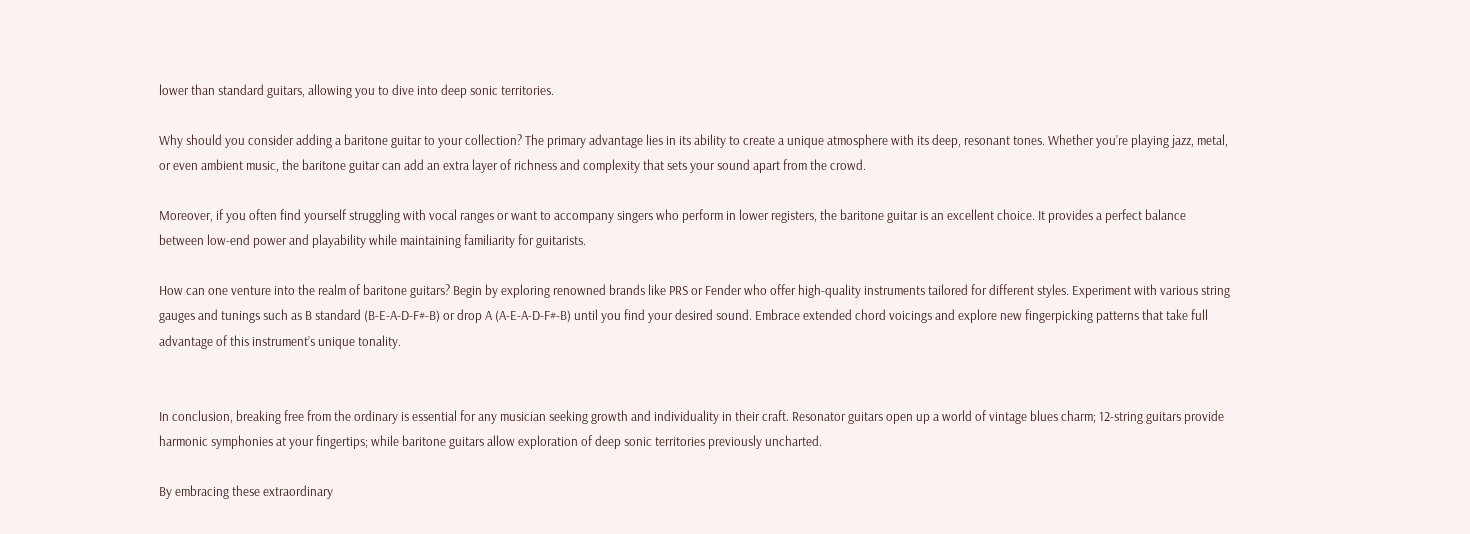lower than standard guitars, allowing you to dive into deep sonic territories.

Why should you consider adding a baritone guitar to your collection? The primary advantage lies in its ability to create a unique atmosphere with its deep, resonant tones. Whether you’re playing jazz, metal, or even ambient music, the baritone guitar can add an extra layer of richness and complexity that sets your sound apart from the crowd.

Moreover, if you often find yourself struggling with vocal ranges or want to accompany singers who perform in lower registers, the baritone guitar is an excellent choice. It provides a perfect balance between low-end power and playability while maintaining familiarity for guitarists.

How can one venture into the realm of baritone guitars? Begin by exploring renowned brands like PRS or Fender who offer high-quality instruments tailored for different styles. Experiment with various string gauges and tunings such as B standard (B-E-A-D-F#-B) or drop A (A-E-A-D-F#-B) until you find your desired sound. Embrace extended chord voicings and explore new fingerpicking patterns that take full advantage of this instrument’s unique tonality.


In conclusion, breaking free from the ordinary is essential for any musician seeking growth and individuality in their craft. Resonator guitars open up a world of vintage blues charm; 12-string guitars provide harmonic symphonies at your fingertips; while baritone guitars allow exploration of deep sonic territories previously uncharted.

By embracing these extraordinary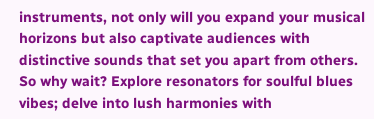instruments, not only will you expand your musical horizons but also captivate audiences with distinctive sounds that set you apart from others. So why wait? Explore resonators for soulful blues vibes; delve into lush harmonies with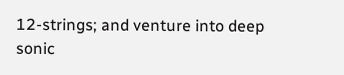12-strings; and venture into deep sonic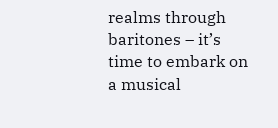realms through baritones – it’s time to embark on a musical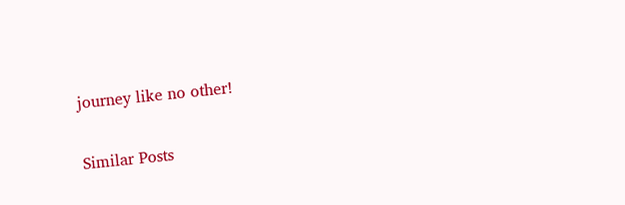journey like no other!

Similar Posts